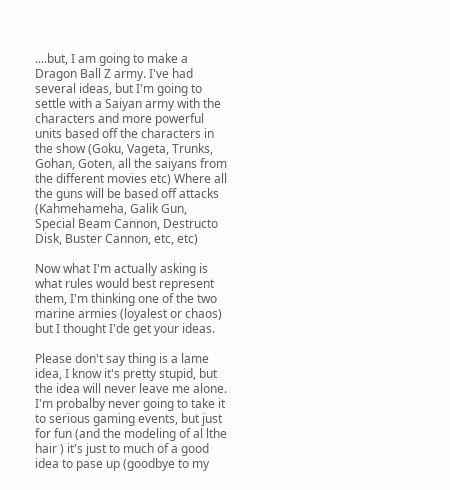....but, I am going to make a Dragon Ball Z army. I've had several ideas, but I'm going to settle with a Saiyan army with the characters and more powerful units based off the characters in the show (Goku, Vageta, Trunks, Gohan, Goten, all the saiyans from the different movies etc) Where all the guns will be based off attacks (Kahmehameha, Galik Gun, Special Beam Cannon, Destructo Disk, Buster Cannon, etc, etc)

Now what I'm actually asking is what rules would best represent them, I'm thinking one of the two marine armies (loyalest or chaos) but I thought I'de get your ideas.

Please don't say thing is a lame idea, I know it's pretty stupid, but the idea will never leave me alone. I'm probalby never going to take it to serious gaming events, but just for fun (and the modeling of al lthe hair ) it's just to much of a good idea to pase up (goodbye to my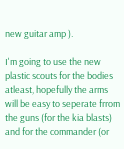new guitar amp ).

I'm going to use the new plastic scouts for the bodies atleast, hopefully the arms will be easy to seperate frrom the guns (for the kia blasts) and for the commander (or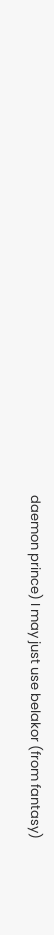daemon prince) I may just use belakor (from fantasy)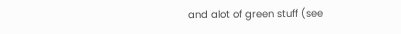and alot of green stuff (see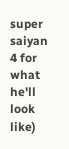super saiyan 4 for what he'll look like)